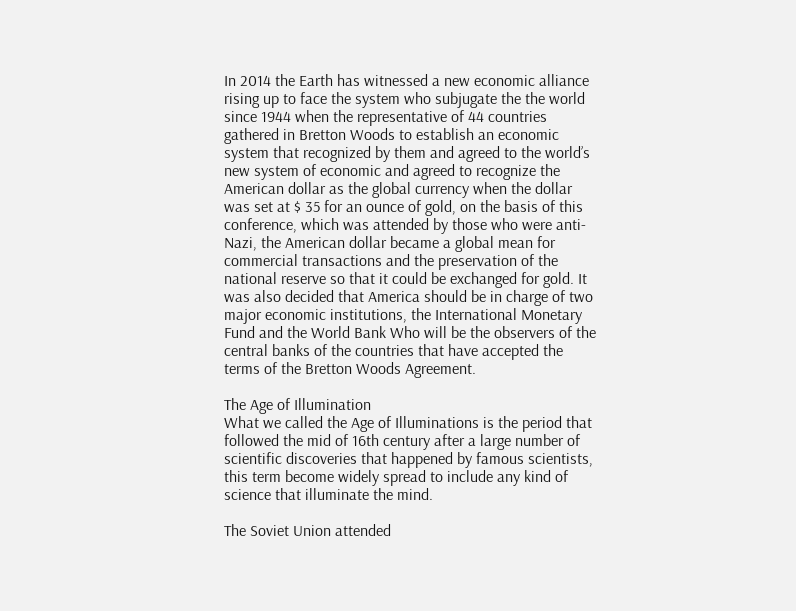In 2014 the Earth has witnessed a new economic alliance rising up to face the system who subjugate the the world since 1944 when the representative of 44 countries gathered in Bretton Woods to establish an economic system that recognized by them and agreed to the world’s new system of economic and agreed to recognize the American dollar as the global currency when the dollar was set at $ 35 for an ounce of gold, on the basis of this conference, which was attended by those who were anti-Nazi, the American dollar became a global mean for commercial transactions and the preservation of the national reserve so that it could be exchanged for gold. It was also decided that America should be in charge of two major economic institutions, the International Monetary Fund and the World Bank Who will be the observers of the central banks of the countries that have accepted the terms of the Bretton Woods Agreement.

The Age of Illumination
What we called the Age of Illuminations is the period that followed the mid of 16th century after a large number of scientific discoveries that happened by famous scientists, this term become widely spread to include any kind of science that illuminate the mind.

The Soviet Union attended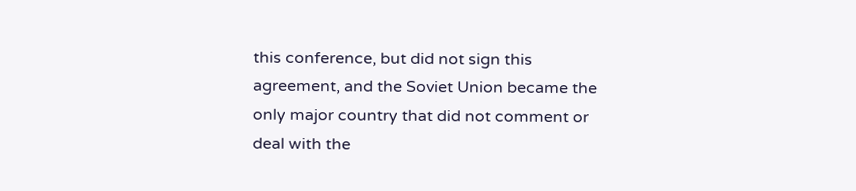this conference, but did not sign this agreement, and the Soviet Union became the only major country that did not comment or deal with the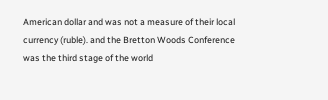American dollar and was not a measure of their local currency (ruble). and the Bretton Woods Conference was the third stage of the world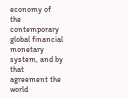economy of the contemporary global financial monetary system, and by that agreement the world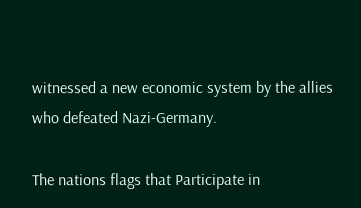witnessed a new economic system by the allies who defeated Nazi-Germany.

The nations flags that Participate in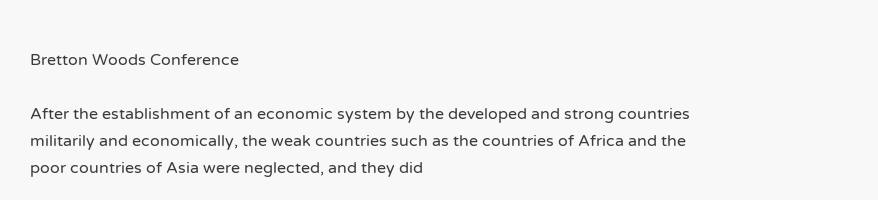Bretton Woods Conference

After the establishment of an economic system by the developed and strong countries militarily and economically, the weak countries such as the countries of Africa and the poor countries of Asia were neglected, and they did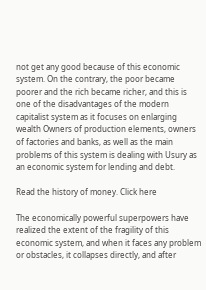not get any good because of this economic system. On the contrary, the poor became poorer and the rich became richer, and this is one of the disadvantages of the modern capitalist system as it focuses on enlarging wealth Owners of production elements, owners of factories and banks, as well as the main problems of this system is dealing with Usury as an economic system for lending and debt.

Read the history of money. Click here

The economically powerful superpowers have realized the extent of the fragility of this economic system, and when it faces any problem or obstacles, it collapses directly, and after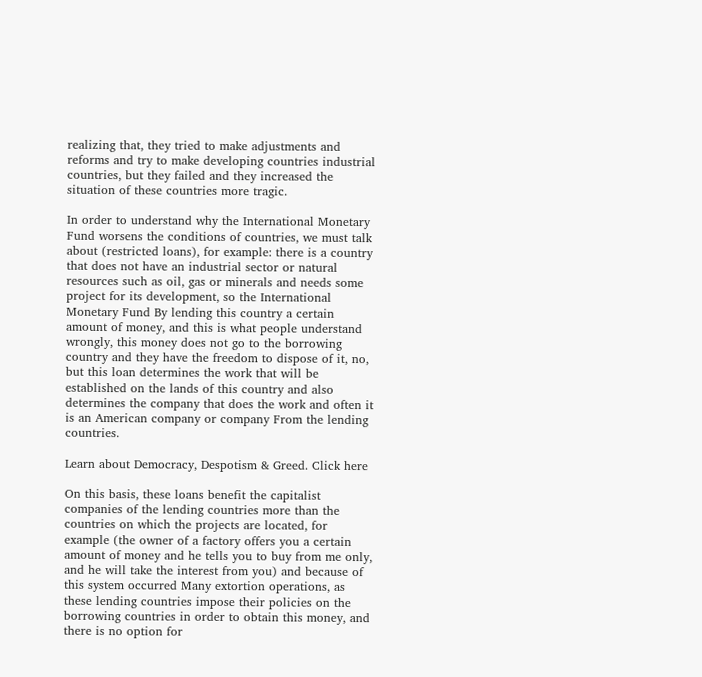realizing that, they tried to make adjustments and reforms and try to make developing countries industrial countries, but they failed and they increased the situation of these countries more tragic.

In order to understand why the International Monetary Fund worsens the conditions of countries, we must talk about (restricted loans), for example: there is a country that does not have an industrial sector or natural resources such as oil, gas or minerals and needs some project for its development, so the International Monetary Fund By lending this country a certain amount of money, and this is what people understand wrongly, this money does not go to the borrowing country and they have the freedom to dispose of it, no, but this loan determines the work that will be established on the lands of this country and also determines the company that does the work and often it is an American company or company From the lending countries.

Learn about Democracy, Despotism & Greed. Click here

On this basis, these loans benefit the capitalist companies of the lending countries more than the countries on which the projects are located, for example (the owner of a factory offers you a certain amount of money and he tells you to buy from me only, and he will take the interest from you) and because of this system occurred Many extortion operations, as these lending countries impose their policies on the borrowing countries in order to obtain this money, and there is no option for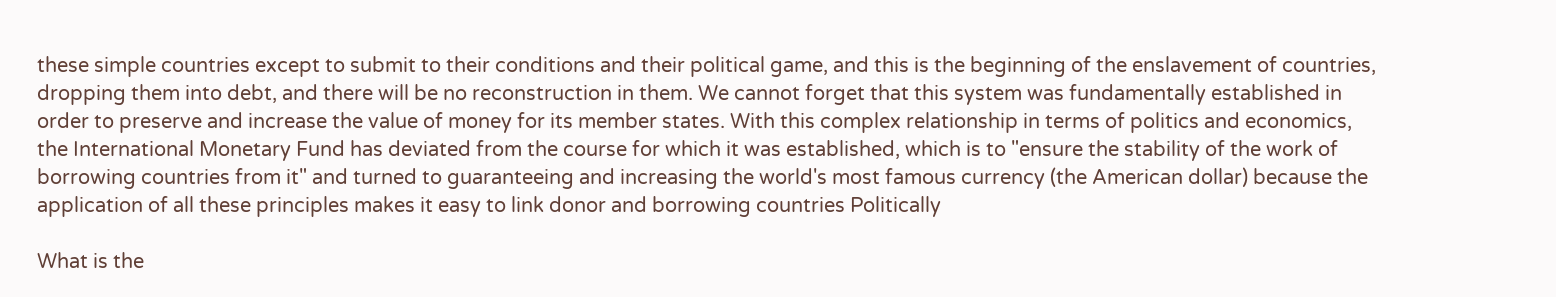these simple countries except to submit to their conditions and their political game, and this is the beginning of the enslavement of countries, dropping them into debt, and there will be no reconstruction in them. We cannot forget that this system was fundamentally established in order to preserve and increase the value of money for its member states. With this complex relationship in terms of politics and economics, the International Monetary Fund has deviated from the course for which it was established, which is to "ensure the stability of the work of borrowing countries from it" and turned to guaranteeing and increasing the world's most famous currency (the American dollar) because the application of all these principles makes it easy to link donor and borrowing countries Politically

What is the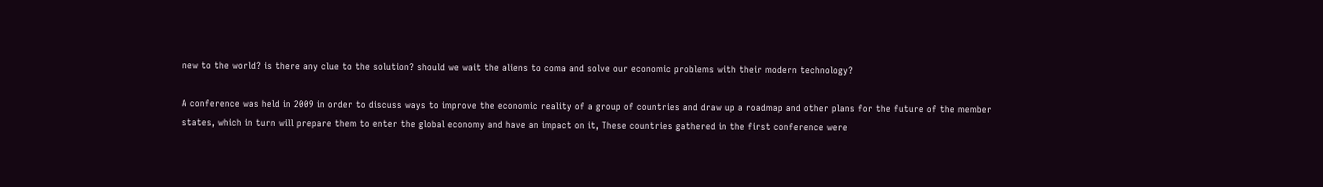new to the world? is there any clue to the solution? should we wait the aliens to coma and solve our economic problems with their modern technology?

A conference was held in 2009 in order to discuss ways to improve the economic reality of a group of countries and draw up a roadmap and other plans for the future of the member states, which in turn will prepare them to enter the global economy and have an impact on it, These countries gathered in the first conference were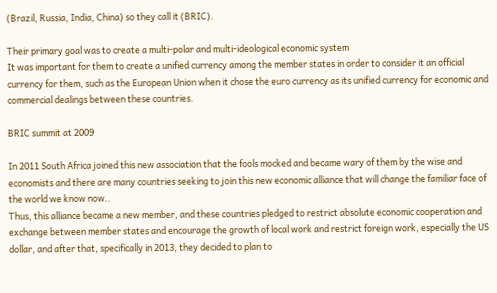(Brazil, Russia, India, China) so they call it (BRIC).

Their primary goal was to create a multi-polar and multi-ideological economic system
It was important for them to create a unified currency among the member states in order to consider it an official currency for them, such as the European Union when it chose the euro currency as its unified currency for economic and commercial dealings between these countries.

BRIC summit at 2009

In 2011 South Africa joined this new association that the fools mocked and became wary of them by the wise and economists and there are many countries seeking to join this new economic alliance that will change the familiar face of the world we know now..
Thus, this alliance became a new member, and these countries pledged to restrict absolute economic cooperation and exchange between member states and encourage the growth of local work and restrict foreign work, especially the US dollar, and after that, specifically in 2013, they decided to plan to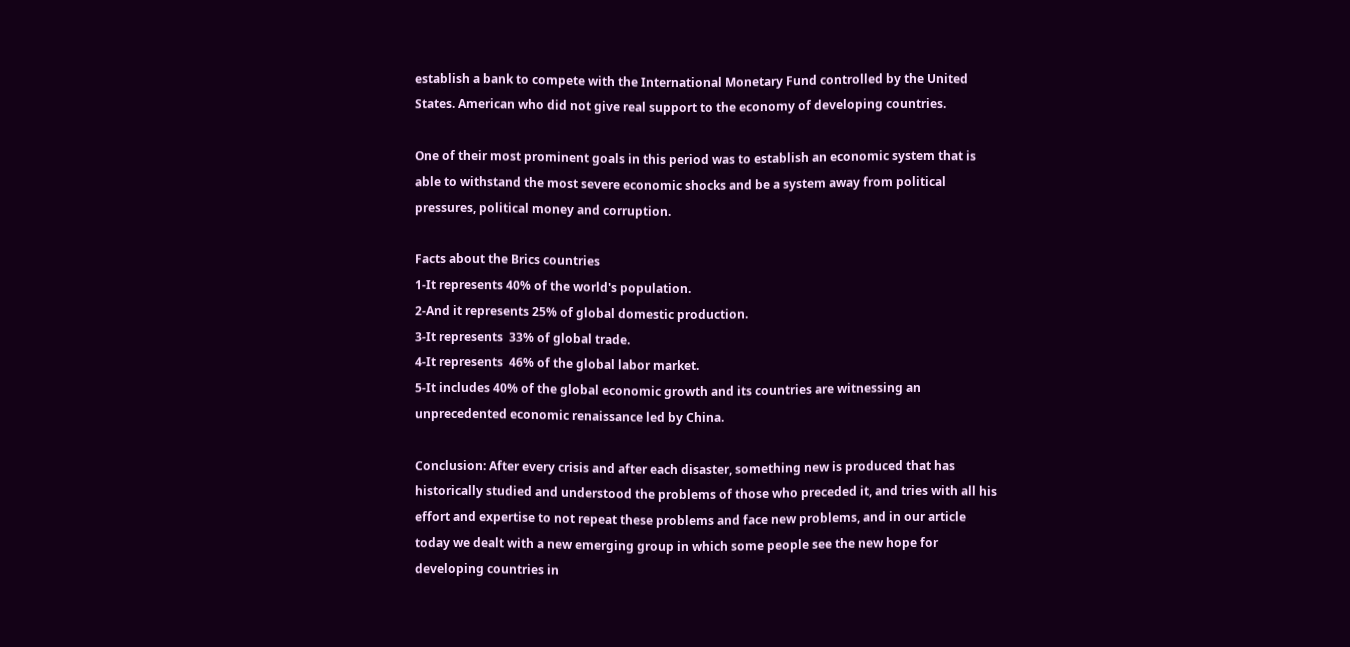establish a bank to compete with the International Monetary Fund controlled by the United States. American who did not give real support to the economy of developing countries.

One of their most prominent goals in this period was to establish an economic system that is able to withstand the most severe economic shocks and be a system away from political pressures, political money and corruption.

Facts about the Brics countries
1-It represents 40% of the world's population.
2-And it represents 25% of global domestic production.
3-It represents  33% of global trade.
4-It represents  46% of the global labor market.
5-It includes 40% of the global economic growth and its countries are witnessing an unprecedented economic renaissance led by China.

Conclusion: After every crisis and after each disaster, something new is produced that has historically studied and understood the problems of those who preceded it, and tries with all his effort and expertise to not repeat these problems and face new problems, and in our article today we dealt with a new emerging group in which some people see the new hope for developing countries in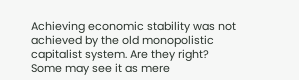Achieving economic stability was not achieved by the old monopolistic capitalist system. Are they right?
Some may see it as mere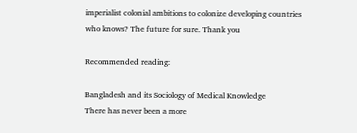imperialist colonial ambitions to colonize developing countries
who knows? The future for sure. Thank you

Recommended reading:

Bangladesh and its Sociology of Medical Knowledge
There has never been a more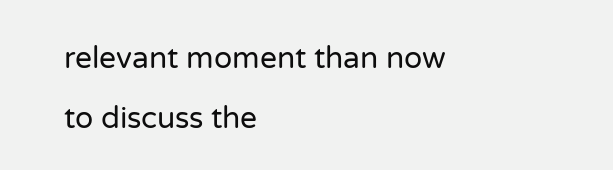relevant moment than now to discuss the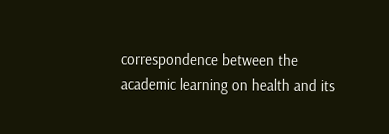correspondence between the academic learning on health and its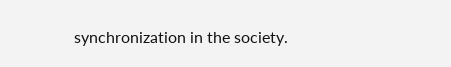synchronization in the society.